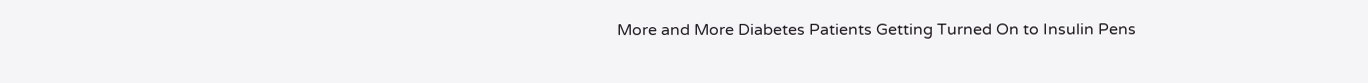More and More Diabetes Patients Getting Turned On to Insulin Pens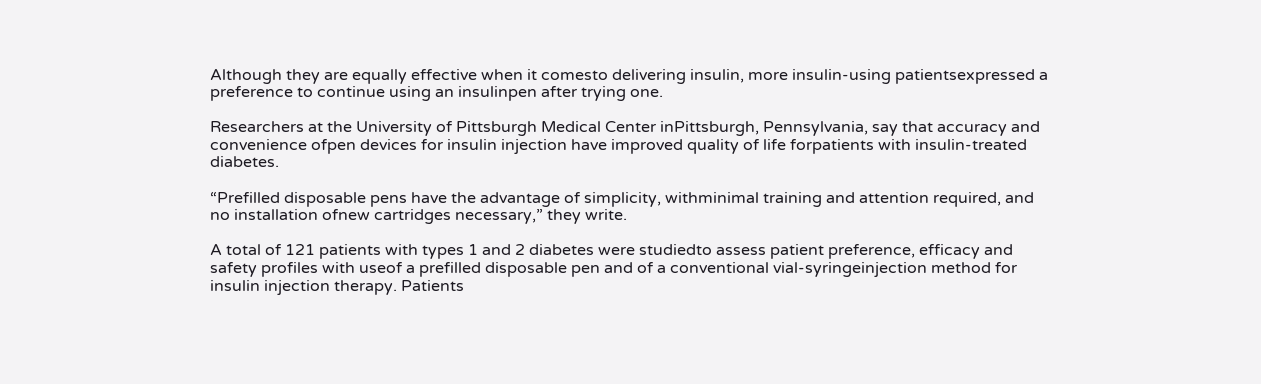Although they are equally effective when it comesto delivering insulin, more insulin-using patientsexpressed a preference to continue using an insulinpen after trying one.

Researchers at the University of Pittsburgh Medical Center inPittsburgh, Pennsylvania, say that accuracy and convenience ofpen devices for insulin injection have improved quality of life forpatients with insulin-treated diabetes.

“Prefilled disposable pens have the advantage of simplicity, withminimal training and attention required, and no installation ofnew cartridges necessary,” they write.

A total of 121 patients with types 1 and 2 diabetes were studiedto assess patient preference, efficacy and safety profiles with useof a prefilled disposable pen and of a conventional vial-syringeinjection method for insulin injection therapy. Patients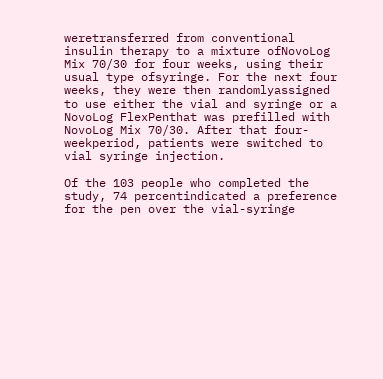weretransferred from conventional insulin therapy to a mixture ofNovoLog Mix 70/30 for four weeks, using their usual type ofsyringe. For the next four weeks, they were then randomlyassigned to use either the vial and syringe or a NovoLog FlexPenthat was prefilled with NovoLog Mix 70/30. After that four-weekperiod, patients were switched to vial syringe injection.

Of the 103 people who completed the study, 74 percentindicated a preference for the pen over the vial-syringe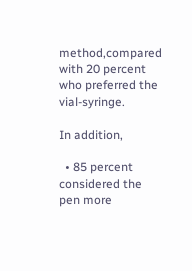method,compared with 20 percent who preferred the vial-syringe.

In addition,

  • 85 percent considered the pen more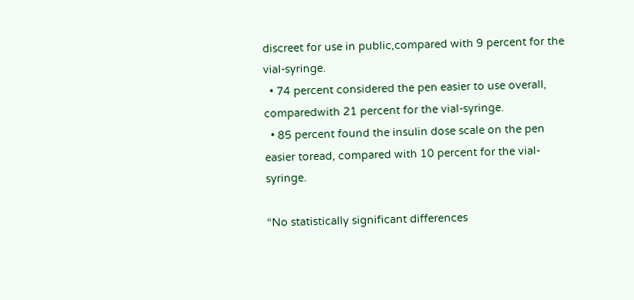discreet for use in public,compared with 9 percent for the vial-syringe.
  • 74 percent considered the pen easier to use overall, comparedwith 21 percent for the vial-syringe.
  • 85 percent found the insulin dose scale on the pen easier toread, compared with 10 percent for the vial-syringe.

“No statistically significant differences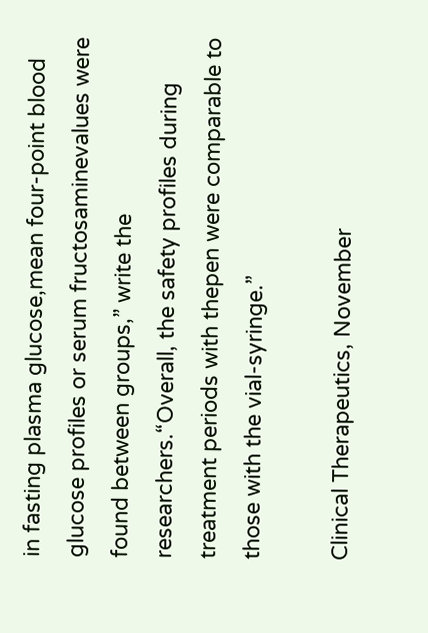in fasting plasma glucose,mean four-point blood glucose profiles or serum fructosaminevalues were found between groups,” write the researchers.“Overall, the safety profiles during treatment periods with thepen were comparable to those with the vial-syringe.”

Clinical Therapeutics, November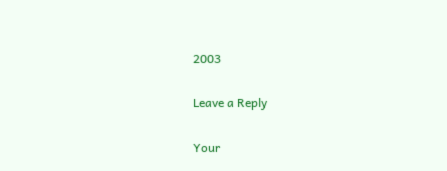2003

Leave a Reply

Your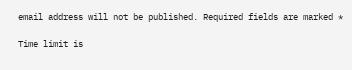email address will not be published. Required fields are marked *

Time limit is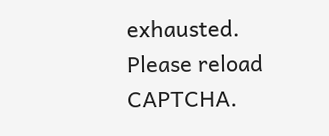exhausted. Please reload CAPTCHA.